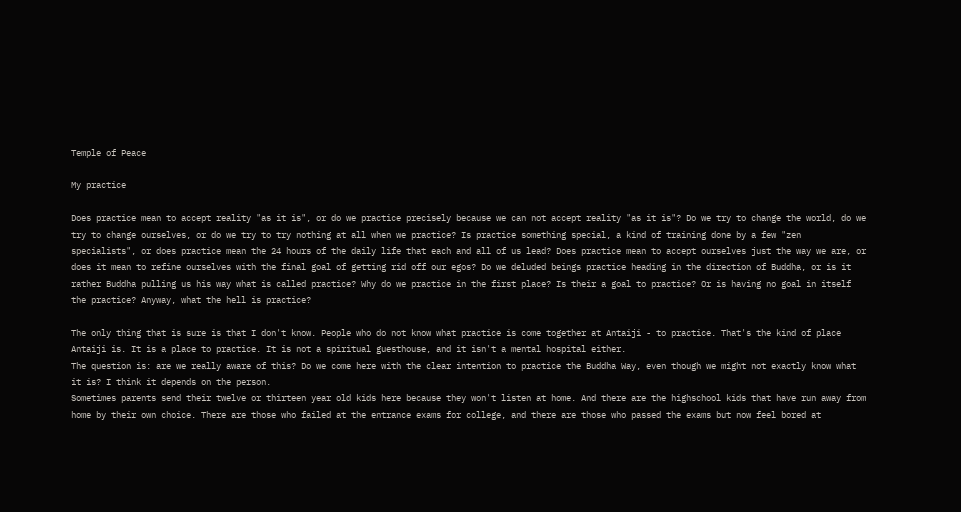Temple of Peace

My practice

Does practice mean to accept reality "as it is", or do we practice precisely because we can not accept reality "as it is"? Do we try to change the world, do we try to change ourselves, or do we try to try nothing at all when we practice? Is practice something special, a kind of training done by a few "zen specialists", or does practice mean the 24 hours of the daily life that each and all of us lead? Does practice mean to accept ourselves just the way we are, or does it mean to refine ourselves with the final goal of getting rid off our egos? Do we deluded beings practice heading in the direction of Buddha, or is it rather Buddha pulling us his way what is called practice? Why do we practice in the first place? Is their a goal to practice? Or is having no goal in itself the practice? Anyway, what the hell is practice?

The only thing that is sure is that I don't know. People who do not know what practice is come together at Antaiji - to practice. That's the kind of place Antaiji is. It is a place to practice. It is not a spiritual guesthouse, and it isn't a mental hospital either.
The question is: are we really aware of this? Do we come here with the clear intention to practice the Buddha Way, even though we might not exactly know what it is? I think it depends on the person.
Sometimes parents send their twelve or thirteen year old kids here because they won't listen at home. And there are the highschool kids that have run away from home by their own choice. There are those who failed at the entrance exams for college, and there are those who passed the exams but now feel bored at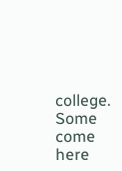college. Some come here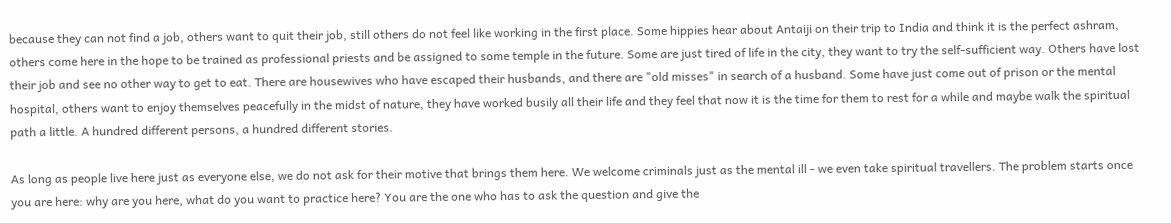because they can not find a job, others want to quit their job, still others do not feel like working in the first place. Some hippies hear about Antaiji on their trip to India and think it is the perfect ashram, others come here in the hope to be trained as professional priests and be assigned to some temple in the future. Some are just tired of life in the city, they want to try the self-sufficient way. Others have lost their job and see no other way to get to eat. There are housewives who have escaped their husbands, and there are "old misses" in search of a husband. Some have just come out of prison or the mental hospital, others want to enjoy themselves peacefully in the midst of nature, they have worked busily all their life and they feel that now it is the time for them to rest for a while and maybe walk the spiritual path a little. A hundred different persons, a hundred different stories.

As long as people live here just as everyone else, we do not ask for their motive that brings them here. We welcome criminals just as the mental ill - we even take spiritual travellers. The problem starts once you are here: why are you here, what do you want to practice here? You are the one who has to ask the question and give the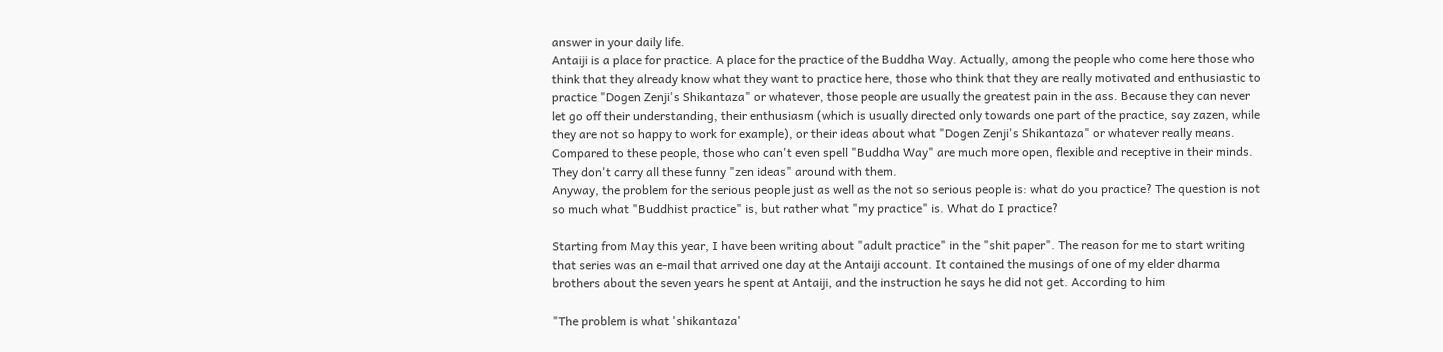answer in your daily life.
Antaiji is a place for practice. A place for the practice of the Buddha Way. Actually, among the people who come here those who think that they already know what they want to practice here, those who think that they are really motivated and enthusiastic to practice "Dogen Zenji's Shikantaza" or whatever, those people are usually the greatest pain in the ass. Because they can never let go off their understanding, their enthusiasm (which is usually directed only towards one part of the practice, say zazen, while they are not so happy to work for example), or their ideas about what "Dogen Zenji's Shikantaza" or whatever really means. Compared to these people, those who can't even spell "Buddha Way" are much more open, flexible and receptive in their minds. They don't carry all these funny "zen ideas" around with them.
Anyway, the problem for the serious people just as well as the not so serious people is: what do you practice? The question is not so much what "Buddhist practice" is, but rather what "my practice" is. What do I practice?

Starting from May this year, I have been writing about "adult practice" in the "shit paper". The reason for me to start writing that series was an e-mail that arrived one day at the Antaiji account. It contained the musings of one of my elder dharma brothers about the seven years he spent at Antaiji, and the instruction he says he did not get. According to him

"The problem is what 'shikantaza'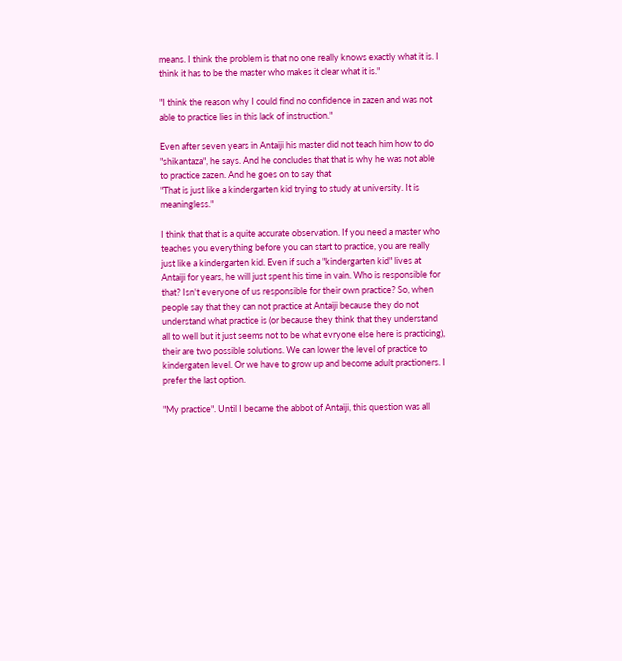means. I think the problem is that no one really knows exactly what it is. I think it has to be the master who makes it clear what it is."

"I think the reason why I could find no confidence in zazen and was not able to practice lies in this lack of instruction."

Even after seven years in Antaiji his master did not teach him how to do "shikantaza", he says. And he concludes that that is why he was not able to practice zazen. And he goes on to say that
"That is just like a kindergarten kid trying to study at university. It is meaningless."

I think that that is a quite accurate observation. If you need a master who teaches you everything before you can start to practice, you are really just like a kindergarten kid. Even if such a "kindergarten kid" lives at Antaiji for years, he will just spent his time in vain. Who is responsible for that? Isn't everyone of us responsible for their own practice? So, when people say that they can not practice at Antaiji because they do not understand what practice is (or because they think that they understand all to well but it just seems not to be what evryone else here is practicing), their are two possible solutions. We can lower the level of practice to kindergaten level. Or we have to grow up and become adult practioners. I prefer the last option.

"My practice". Until I became the abbot of Antaiji, this question was all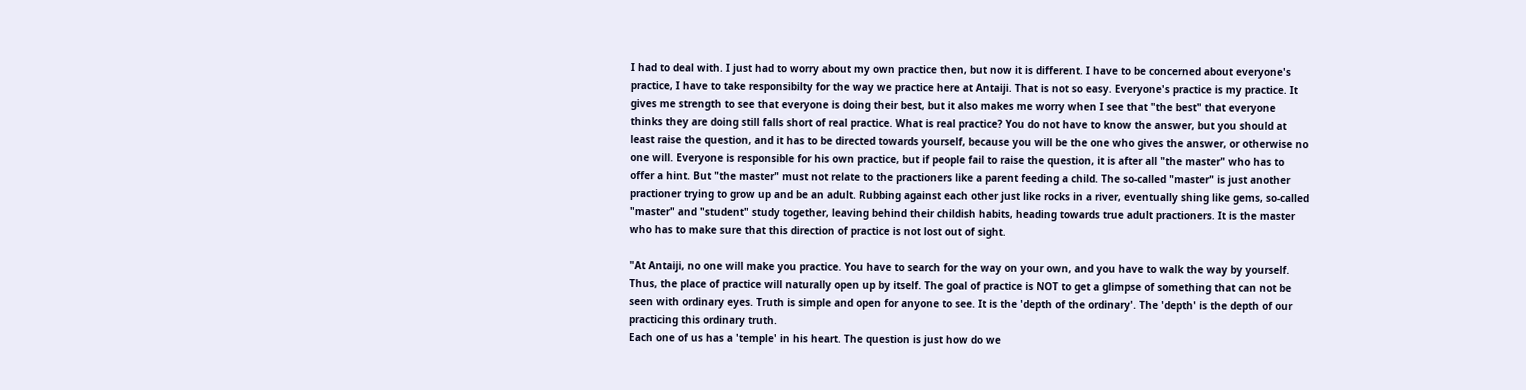I had to deal with. I just had to worry about my own practice then, but now it is different. I have to be concerned about everyone's practice, I have to take responsibilty for the way we practice here at Antaiji. That is not so easy. Everyone's practice is my practice. It gives me strength to see that everyone is doing their best, but it also makes me worry when I see that "the best" that everyone thinks they are doing still falls short of real practice. What is real practice? You do not have to know the answer, but you should at least raise the question, and it has to be directed towards yourself, because you will be the one who gives the answer, or otherwise no one will. Everyone is responsible for his own practice, but if people fail to raise the question, it is after all "the master" who has to offer a hint. But "the master" must not relate to the practioners like a parent feeding a child. The so-called "master" is just another practioner trying to grow up and be an adult. Rubbing against each other just like rocks in a river, eventually shing like gems, so-called "master" and "student" study together, leaving behind their childish habits, heading towards true adult practioners. It is the master who has to make sure that this direction of practice is not lost out of sight.

"At Antaiji, no one will make you practice. You have to search for the way on your own, and you have to walk the way by yourself. Thus, the place of practice will naturally open up by itself. The goal of practice is NOT to get a glimpse of something that can not be seen with ordinary eyes. Truth is simple and open for anyone to see. It is the 'depth of the ordinary'. The 'depth' is the depth of our practicing this ordinary truth.
Each one of us has a 'temple' in his heart. The question is just how do we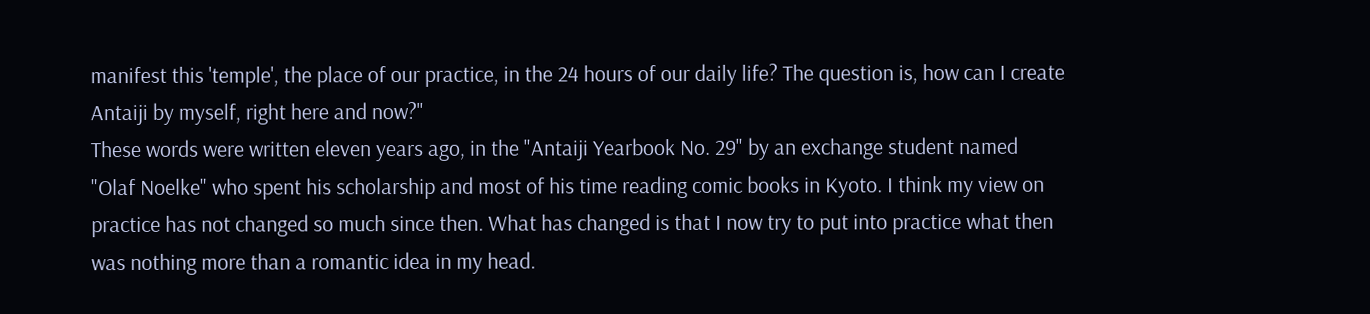manifest this 'temple', the place of our practice, in the 24 hours of our daily life? The question is, how can I create Antaiji by myself, right here and now?"
These words were written eleven years ago, in the "Antaiji Yearbook No. 29" by an exchange student named "Olaf Noelke" who spent his scholarship and most of his time reading comic books in Kyoto. I think my view on practice has not changed so much since then. What has changed is that I now try to put into practice what then was nothing more than a romantic idea in my head.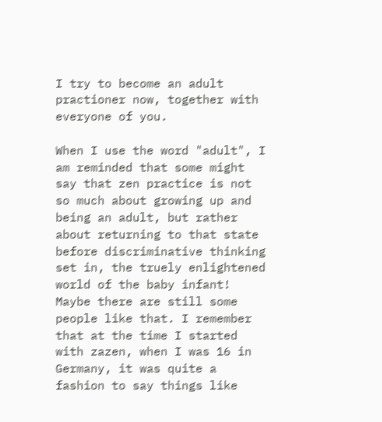I try to become an adult practioner now, together with everyone of you.

When I use the word "adult", I am reminded that some might say that zen practice is not so much about growing up and being an adult, but rather about returning to that state before discriminative thinking set in, the truely enlightened world of the baby infant! Maybe there are still some people like that. I remember that at the time I started with zazen, when I was 16 in Germany, it was quite a fashion to say things like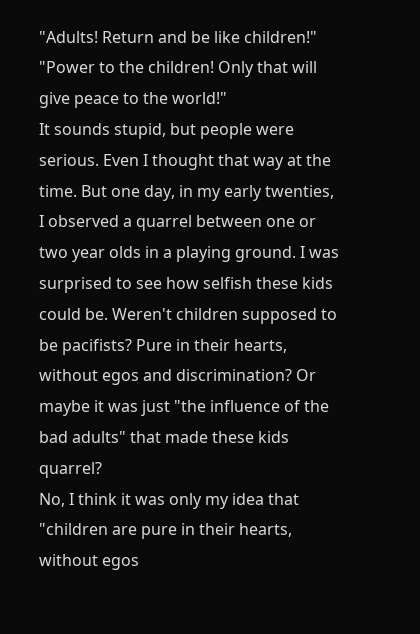"Adults! Return and be like children!"
"Power to the children! Only that will give peace to the world!"
It sounds stupid, but people were serious. Even I thought that way at the time. But one day, in my early twenties, I observed a quarrel between one or two year olds in a playing ground. I was surprised to see how selfish these kids could be. Weren't children supposed to be pacifists? Pure in their hearts, without egos and discrimination? Or maybe it was just "the influence of the bad adults" that made these kids quarrel?
No, I think it was only my idea that "children are pure in their hearts, without egos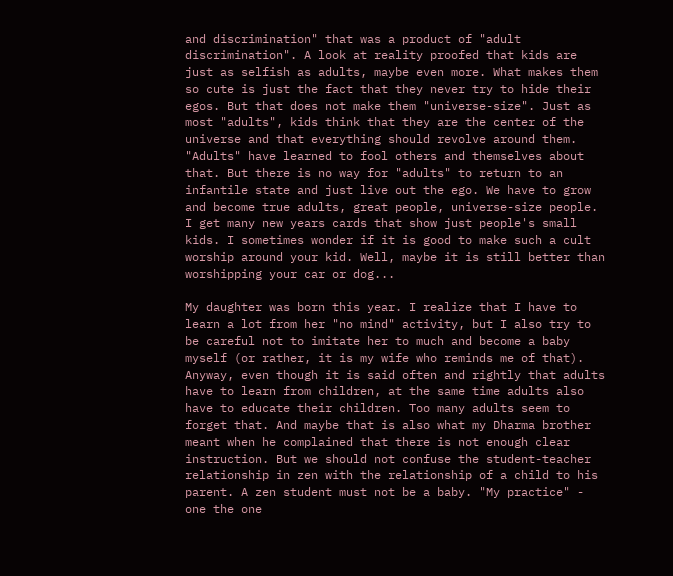and discrimination" that was a product of "adult discrimination". A look at reality proofed that kids are just as selfish as adults, maybe even more. What makes them so cute is just the fact that they never try to hide their egos. But that does not make them "universe-size". Just as most "adults", kids think that they are the center of the universe and that everything should revolve around them. "Adults" have learned to fool others and themselves about that. But there is no way for "adults" to return to an infantile state and just live out the ego. We have to grow and become true adults, great people, universe-size people.
I get many new years cards that show just people's small kids. I sometimes wonder if it is good to make such a cult worship around your kid. Well, maybe it is still better than worshipping your car or dog...

My daughter was born this year. I realize that I have to learn a lot from her "no mind" activity, but I also try to be careful not to imitate her to much and become a baby myself (or rather, it is my wife who reminds me of that). Anyway, even though it is said often and rightly that adults have to learn from children, at the same time adults also have to educate their children. Too many adults seem to forget that. And maybe that is also what my Dharma brother meant when he complained that there is not enough clear instruction. But we should not confuse the student-teacher relationship in zen with the relationship of a child to his parent. A zen student must not be a baby. "My practice" - one the one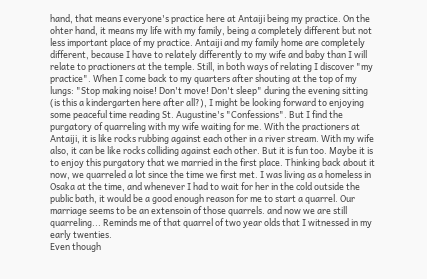hand, that means everyone's practice here at Antaiji being my practice. On the ohter hand, it means my life with my family, being a completely different but not less important place of my practice. Antaiji and my family home are completely different, because I have to relately differently to my wife and baby than I will relate to practioners at the temple. Still, in both ways of relating I discover "my practice". When I come back to my quarters after shouting at the top of my lungs: "Stop making noise! Don't move! Don't sleep" during the evening sitting (is this a kindergarten here after all?), I might be looking forward to enjoying some peaceful time reading St. Augustine's "Confessions". But I find the purgatory of quarreling with my wife waiting for me. With the practioners at Antaiji, it is like rocks rubbing against each other in a river stream. With my wife also, it can be like rocks colliding against each other. But it is fun too. Maybe it is to enjoy this purgatory that we married in the first place. Thinking back about it now, we quarreled a lot since the time we first met. I was living as a homeless in Osaka at the time, and whenever I had to wait for her in the cold outside the public bath, it would be a good enough reason for me to start a quarrel. Our marriage seems to be an extensoin of those quarrels. and now we are still quarreling... Reminds me of that quarrel of two year olds that I witnessed in my early twenties.
Even though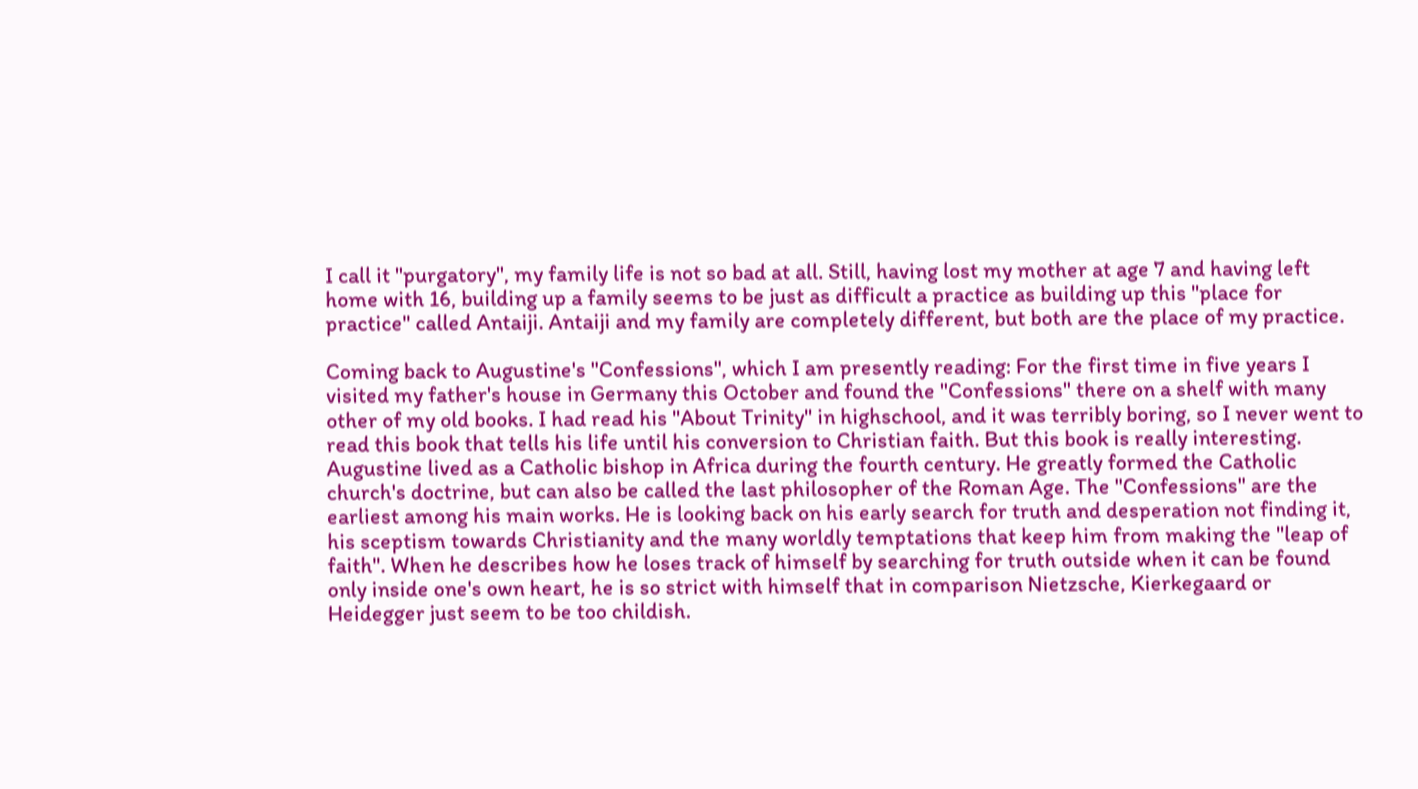I call it "purgatory", my family life is not so bad at all. Still, having lost my mother at age 7 and having left home with 16, building up a family seems to be just as difficult a practice as building up this "place for practice" called Antaiji. Antaiji and my family are completely different, but both are the place of my practice.

Coming back to Augustine's "Confessions", which I am presently reading: For the first time in five years I visited my father's house in Germany this October and found the "Confessions" there on a shelf with many other of my old books. I had read his "About Trinity" in highschool, and it was terribly boring, so I never went to read this book that tells his life until his conversion to Christian faith. But this book is really interesting. Augustine lived as a Catholic bishop in Africa during the fourth century. He greatly formed the Catholic church's doctrine, but can also be called the last philosopher of the Roman Age. The "Confessions" are the earliest among his main works. He is looking back on his early search for truth and desperation not finding it, his sceptism towards Christianity and the many worldly temptations that keep him from making the "leap of faith". When he describes how he loses track of himself by searching for truth outside when it can be found only inside one's own heart, he is so strict with himself that in comparison Nietzsche, Kierkegaard or Heidegger just seem to be too childish.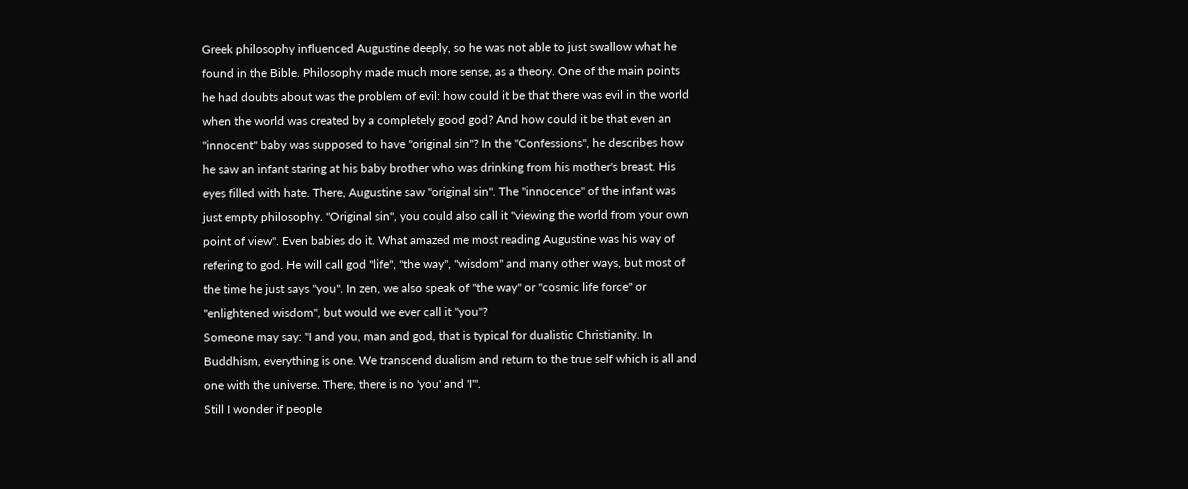Greek philosophy influenced Augustine deeply, so he was not able to just swallow what he found in the Bible. Philosophy made much more sense, as a theory. One of the main points he had doubts about was the problem of evil: how could it be that there was evil in the world when the world was created by a completely good god? And how could it be that even an "innocent" baby was supposed to have "original sin"? In the "Confessions", he describes how he saw an infant staring at his baby brother who was drinking from his mother's breast. His eyes filled with hate. There, Augustine saw "original sin". The "innocence" of the infant was just empty philosophy. "Original sin", you could also call it "viewing the world from your own point of view". Even babies do it. What amazed me most reading Augustine was his way of refering to god. He will call god "life", "the way", "wisdom" and many other ways, but most of the time he just says "you". In zen, we also speak of "the way" or "cosmic life force" or "enlightened wisdom", but would we ever call it "you"?
Someone may say: "I and you, man and god, that is typical for dualistic Christianity. In Buddhism, everything is one. We transcend dualism and return to the true self which is all and one with the universe. There, there is no 'you' and 'I'".
Still I wonder if people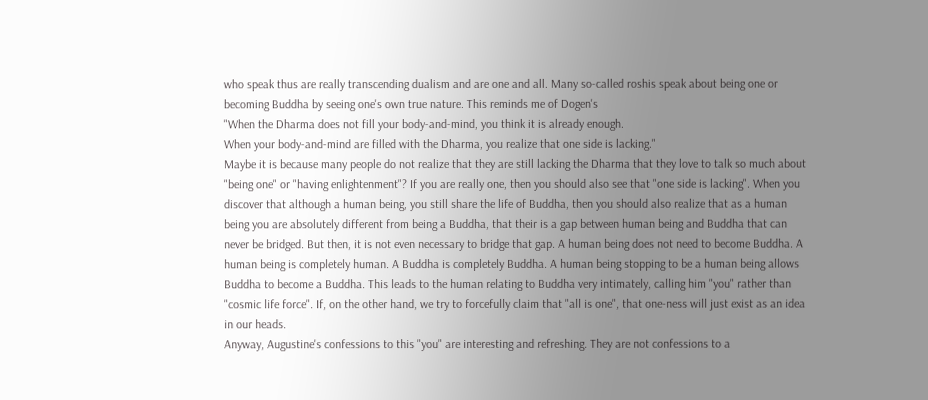who speak thus are really transcending dualism and are one and all. Many so-called roshis speak about being one or becoming Buddha by seeing one's own true nature. This reminds me of Dogen's
"When the Dharma does not fill your body-and-mind, you think it is already enough.
When your body-and-mind are filled with the Dharma, you realize that one side is lacking."
Maybe it is because many people do not realize that they are still lacking the Dharma that they love to talk so much about "being one" or "having enlightenment"? If you are really one, then you should also see that "one side is lacking". When you discover that although a human being, you still share the life of Buddha, then you should also realize that as a human being you are absolutely different from being a Buddha, that their is a gap between human being and Buddha that can never be bridged. But then, it is not even necessary to bridge that gap. A human being does not need to become Buddha. A human being is completely human. A Buddha is completely Buddha. A human being stopping to be a human being allows Buddha to become a Buddha. This leads to the human relating to Buddha very intimately, calling him "you" rather than "cosmic life force". If, on the other hand, we try to forcefully claim that "all is one", that one-ness will just exist as an idea in our heads.
Anyway, Augustine's confessions to this "you" are interesting and refreshing. They are not confessions to a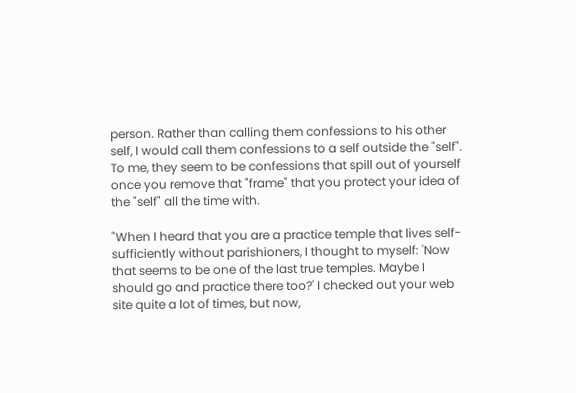person. Rather than calling them confessions to his other self, I would call them confessions to a self outside the "self". To me, they seem to be confessions that spill out of yourself once you remove that "frame" that you protect your idea of the "self" all the time with.

"When I heard that you are a practice temple that lives self-sufficiently without parishioners, I thought to myself: 'Now that seems to be one of the last true temples. Maybe I should go and practice there too?' I checked out your web site quite a lot of times, but now,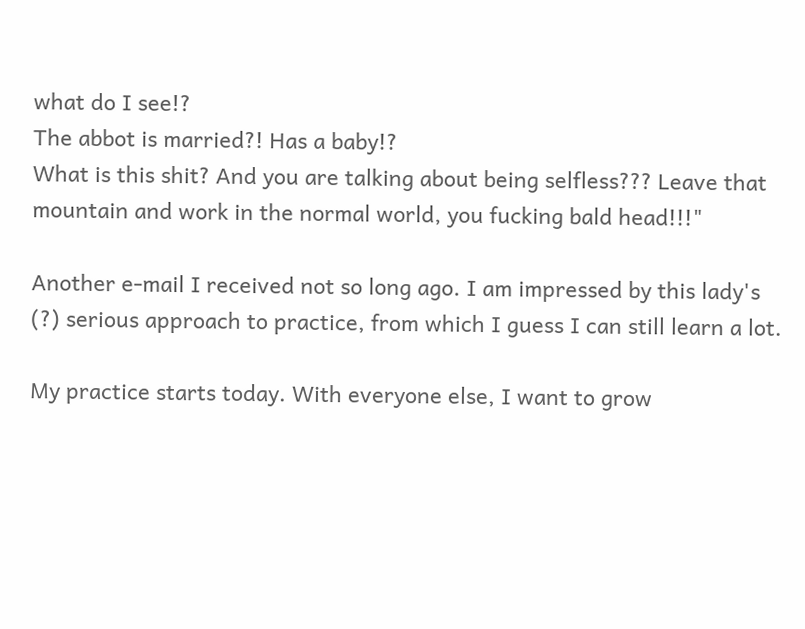what do I see!?
The abbot is married?! Has a baby!?
What is this shit? And you are talking about being selfless??? Leave that mountain and work in the normal world, you fucking bald head!!!"

Another e-mail I received not so long ago. I am impressed by this lady's (?) serious approach to practice, from which I guess I can still learn a lot.

My practice starts today. With everyone else, I want to grow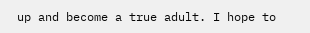up and become a true adult. I hope to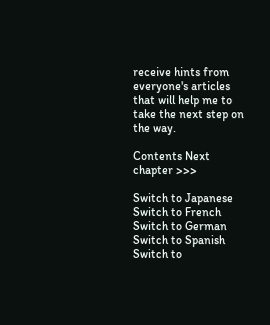receive hints from everyone's articles that will help me to take the next step on the way.

Contents Next chapter >>>

Switch to Japanese Switch to French Switch to German Switch to Spanish Switch to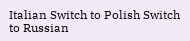Italian Switch to Polish Switch to Russian